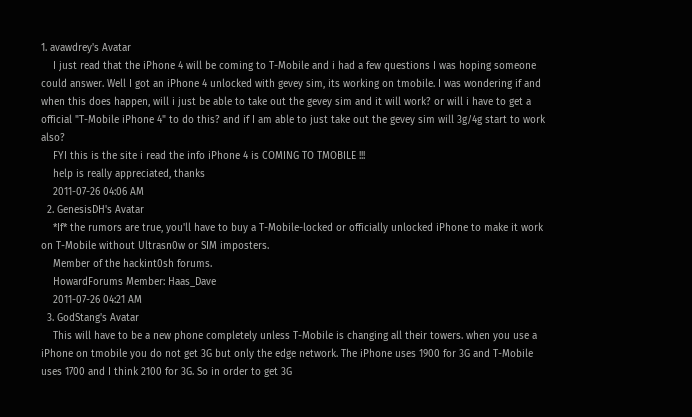1. avawdrey's Avatar
    I just read that the iPhone 4 will be coming to T-Mobile and i had a few questions I was hoping someone could answer. Well I got an iPhone 4 unlocked with gevey sim, its working on tmobile. I was wondering if and when this does happen, will i just be able to take out the gevey sim and it will work? or will i have to get a official "T-Mobile iPhone 4" to do this? and if I am able to just take out the gevey sim will 3g/4g start to work also?
    FYI this is the site i read the info iPhone 4 is COMING TO TMOBILE !!!
    help is really appreciated, thanks
    2011-07-26 04:06 AM
  2. GenesisDH's Avatar
    *If* the rumors are true, you'll have to buy a T-Mobile-locked or officially unlocked iPhone to make it work on T-Mobile without Ultrasn0w or SIM imposters.
    Member of the hackint0sh forums.
    HowardForums Member: Haas_Dave
    2011-07-26 04:21 AM
  3. GodStang's Avatar
    This will have to be a new phone completely unless T-Mobile is changing all their towers. when you use a iPhone on tmobile you do not get 3G but only the edge network. The iPhone uses 1900 for 3G and T-Mobile uses 1700 and I think 2100 for 3G. So in order to get 3G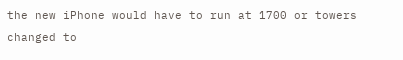the new iPhone would have to run at 1700 or towers changed to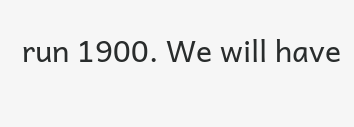run 1900. We will have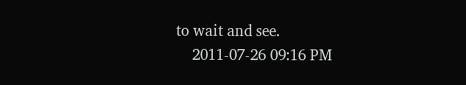to wait and see.
    2011-07-26 09:16 PM